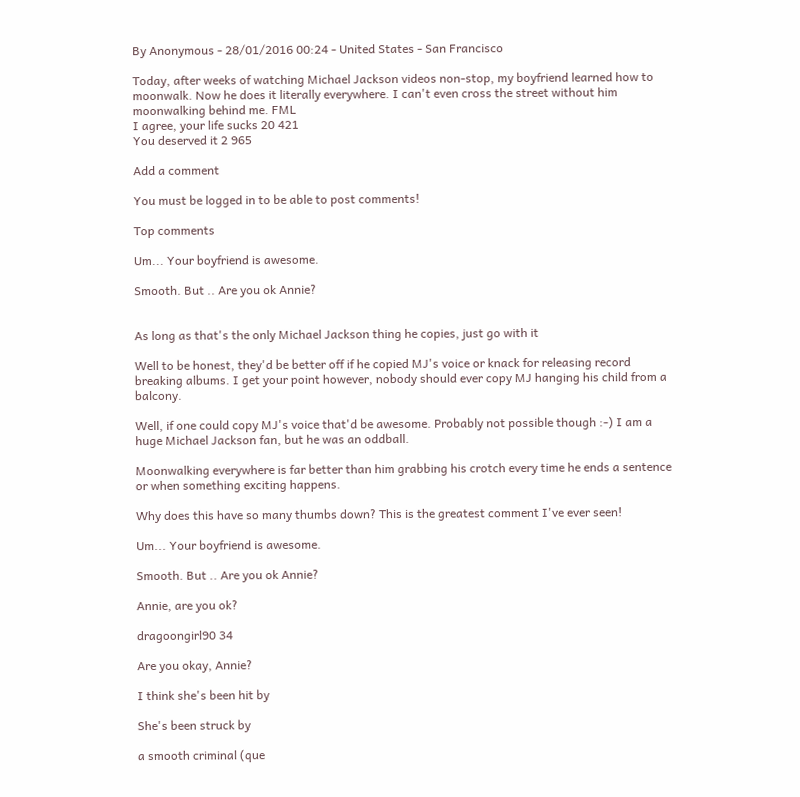By Anonymous - 28/01/2016 00:24 - United States - San Francisco

Today, after weeks of watching Michael Jackson videos non-stop, my boyfriend learned how to moonwalk. Now he does it literally everywhere. I can't even cross the street without him moonwalking behind me. FML
I agree, your life sucks 20 421
You deserved it 2 965

Add a comment

You must be logged in to be able to post comments!

Top comments

Um... Your boyfriend is awesome.

Smooth. But .. Are you ok Annie?


As long as that's the only Michael Jackson thing he copies, just go with it

Well to be honest, they'd be better off if he copied MJ's voice or knack for releasing record breaking albums. I get your point however, nobody should ever copy MJ hanging his child from a balcony.

Well, if one could copy MJ's voice that'd be awesome. Probably not possible though :-) I am a huge Michael Jackson fan, but he was an oddball.

Moonwalking everywhere is far better than him grabbing his crotch every time he ends a sentence or when something exciting happens.

Why does this have so many thumbs down? This is the greatest comment I've ever seen!

Um... Your boyfriend is awesome.

Smooth. But .. Are you ok Annie?

Annie, are you ok?

dragoongirl90 34

Are you okay, Annie?

I think she's been hit by

She's been struck by

a smooth criminal (que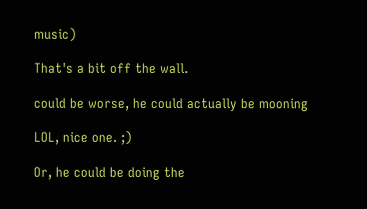music)

That's a bit off the wall.

could be worse, he could actually be mooning

LOL, nice one. ;)

Or, he could be doing the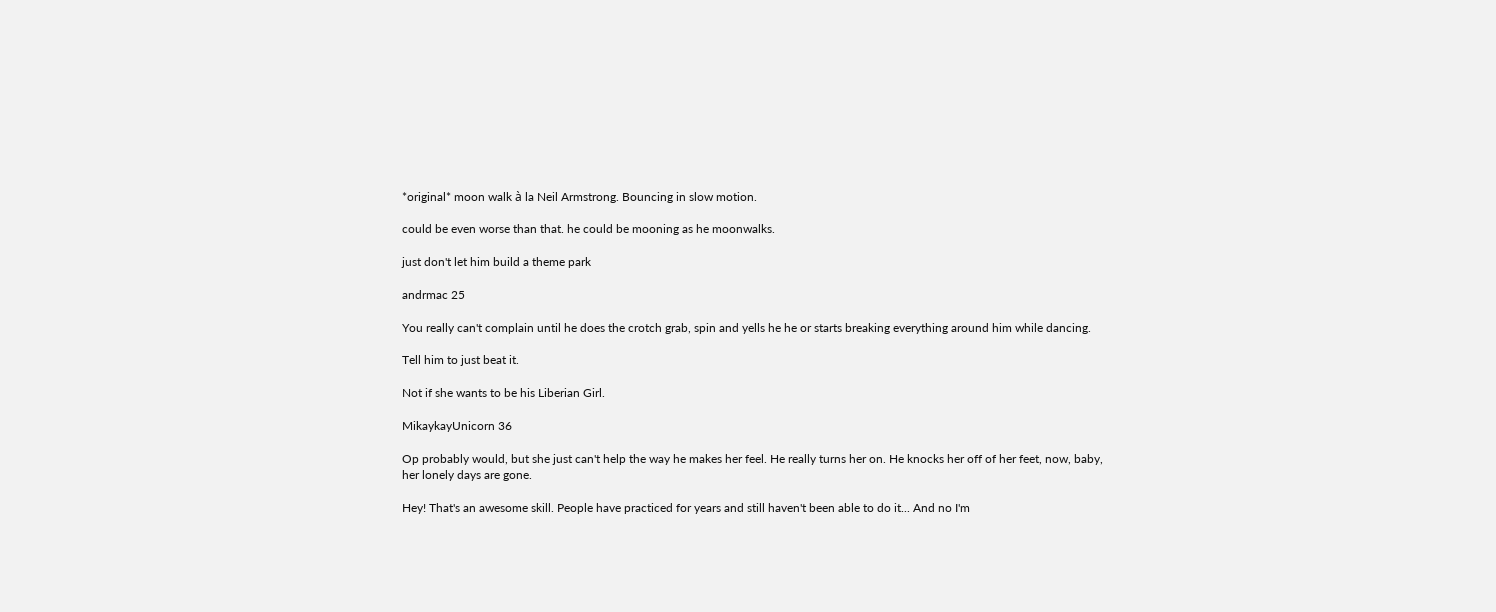*original* moon walk à la Neil Armstrong. Bouncing in slow motion.

could be even worse than that. he could be mooning as he moonwalks.

just don't let him build a theme park

andrmac 25

You really can't complain until he does the crotch grab, spin and yells he he or starts breaking everything around him while dancing.

Tell him to just beat it.

Not if she wants to be his Liberian Girl.

MikaykayUnicorn 36

Op probably would, but she just can't help the way he makes her feel. He really turns her on. He knocks her off of her feet, now, baby, her lonely days are gone.

Hey! That's an awesome skill. People have practiced for years and still haven't been able to do it... And no I'm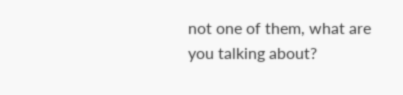not one of them, what are you talking about?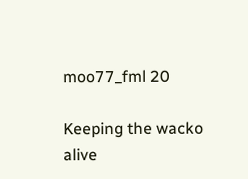moo77_fml 20

Keeping the wacko alive